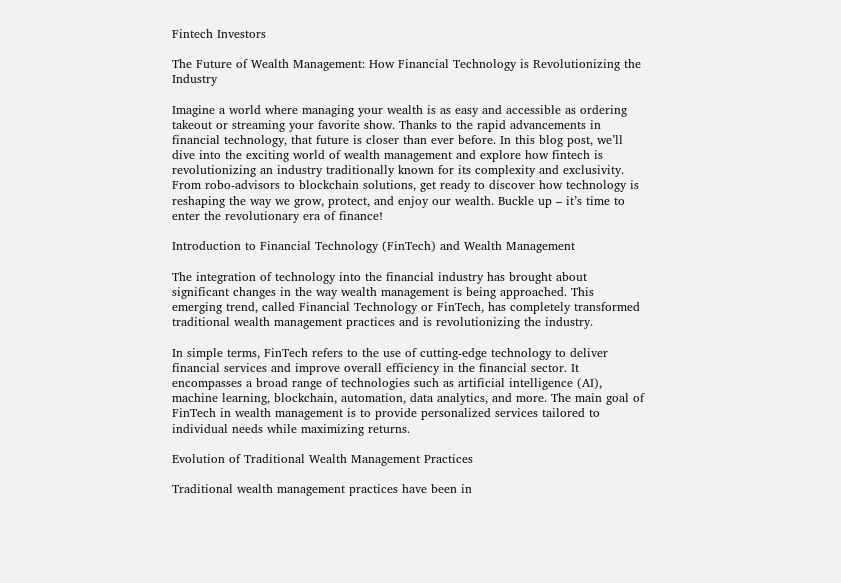Fintech Investors

The Future of Wealth Management: How Financial Technology is Revolutionizing the Industry

Imagine a world where managing your wealth is as easy and accessible as ordering takeout or streaming your favorite show. Thanks to the rapid advancements in financial technology, that future is closer than ever before. In this blog post, we’ll dive into the exciting world of wealth management and explore how fintech is revolutionizing an industry traditionally known for its complexity and exclusivity. From robo-advisors to blockchain solutions, get ready to discover how technology is reshaping the way we grow, protect, and enjoy our wealth. Buckle up – it’s time to enter the revolutionary era of finance!

Introduction to Financial Technology (FinTech) and Wealth Management

The integration of technology into the financial industry has brought about significant changes in the way wealth management is being approached. This emerging trend, called Financial Technology or FinTech, has completely transformed traditional wealth management practices and is revolutionizing the industry.

In simple terms, FinTech refers to the use of cutting-edge technology to deliver financial services and improve overall efficiency in the financial sector. It encompasses a broad range of technologies such as artificial intelligence (AI), machine learning, blockchain, automation, data analytics, and more. The main goal of FinTech in wealth management is to provide personalized services tailored to individual needs while maximizing returns.

Evolution of Traditional Wealth Management Practices

Traditional wealth management practices have been in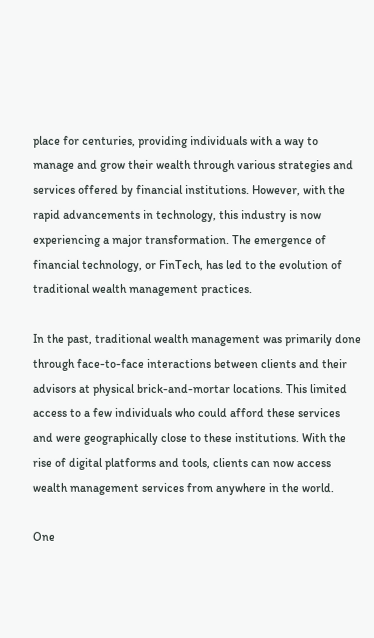place for centuries, providing individuals with a way to manage and grow their wealth through various strategies and services offered by financial institutions. However, with the rapid advancements in technology, this industry is now experiencing a major transformation. The emergence of financial technology, or FinTech, has led to the evolution of traditional wealth management practices.

In the past, traditional wealth management was primarily done through face-to-face interactions between clients and their advisors at physical brick-and-mortar locations. This limited access to a few individuals who could afford these services and were geographically close to these institutions. With the rise of digital platforms and tools, clients can now access wealth management services from anywhere in the world.

One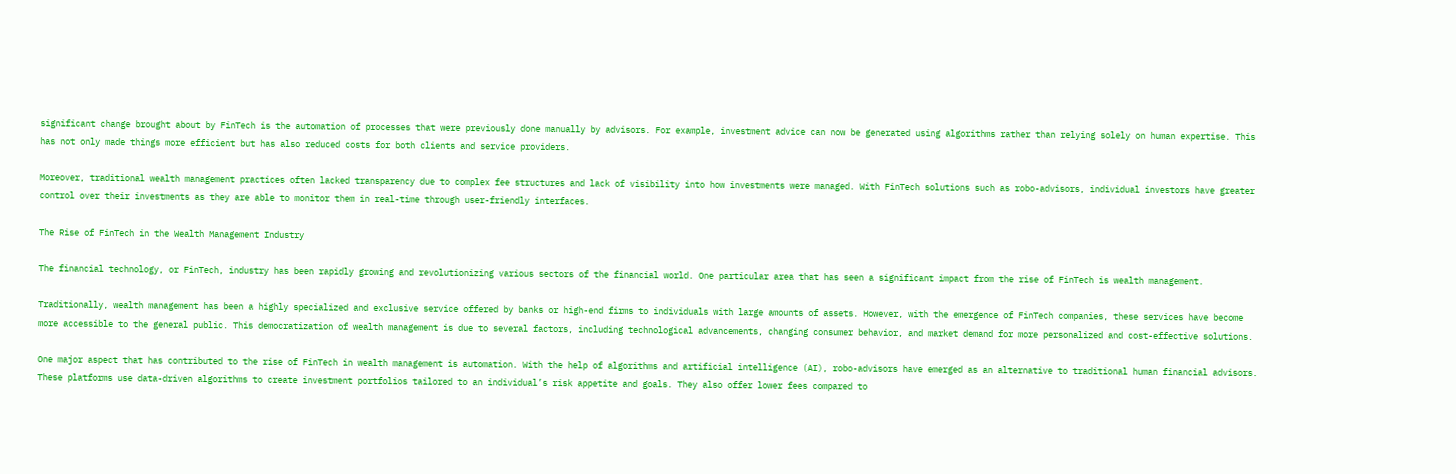significant change brought about by FinTech is the automation of processes that were previously done manually by advisors. For example, investment advice can now be generated using algorithms rather than relying solely on human expertise. This has not only made things more efficient but has also reduced costs for both clients and service providers.

Moreover, traditional wealth management practices often lacked transparency due to complex fee structures and lack of visibility into how investments were managed. With FinTech solutions such as robo-advisors, individual investors have greater control over their investments as they are able to monitor them in real-time through user-friendly interfaces.

The Rise of FinTech in the Wealth Management Industry

The financial technology, or FinTech, industry has been rapidly growing and revolutionizing various sectors of the financial world. One particular area that has seen a significant impact from the rise of FinTech is wealth management.

Traditionally, wealth management has been a highly specialized and exclusive service offered by banks or high-end firms to individuals with large amounts of assets. However, with the emergence of FinTech companies, these services have become more accessible to the general public. This democratization of wealth management is due to several factors, including technological advancements, changing consumer behavior, and market demand for more personalized and cost-effective solutions.

One major aspect that has contributed to the rise of FinTech in wealth management is automation. With the help of algorithms and artificial intelligence (AI), robo-advisors have emerged as an alternative to traditional human financial advisors. These platforms use data-driven algorithms to create investment portfolios tailored to an individual’s risk appetite and goals. They also offer lower fees compared to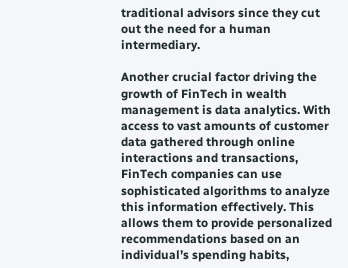traditional advisors since they cut out the need for a human intermediary.

Another crucial factor driving the growth of FinTech in wealth management is data analytics. With access to vast amounts of customer data gathered through online interactions and transactions, FinTech companies can use sophisticated algorithms to analyze this information effectively. This allows them to provide personalized recommendations based on an individual’s spending habits,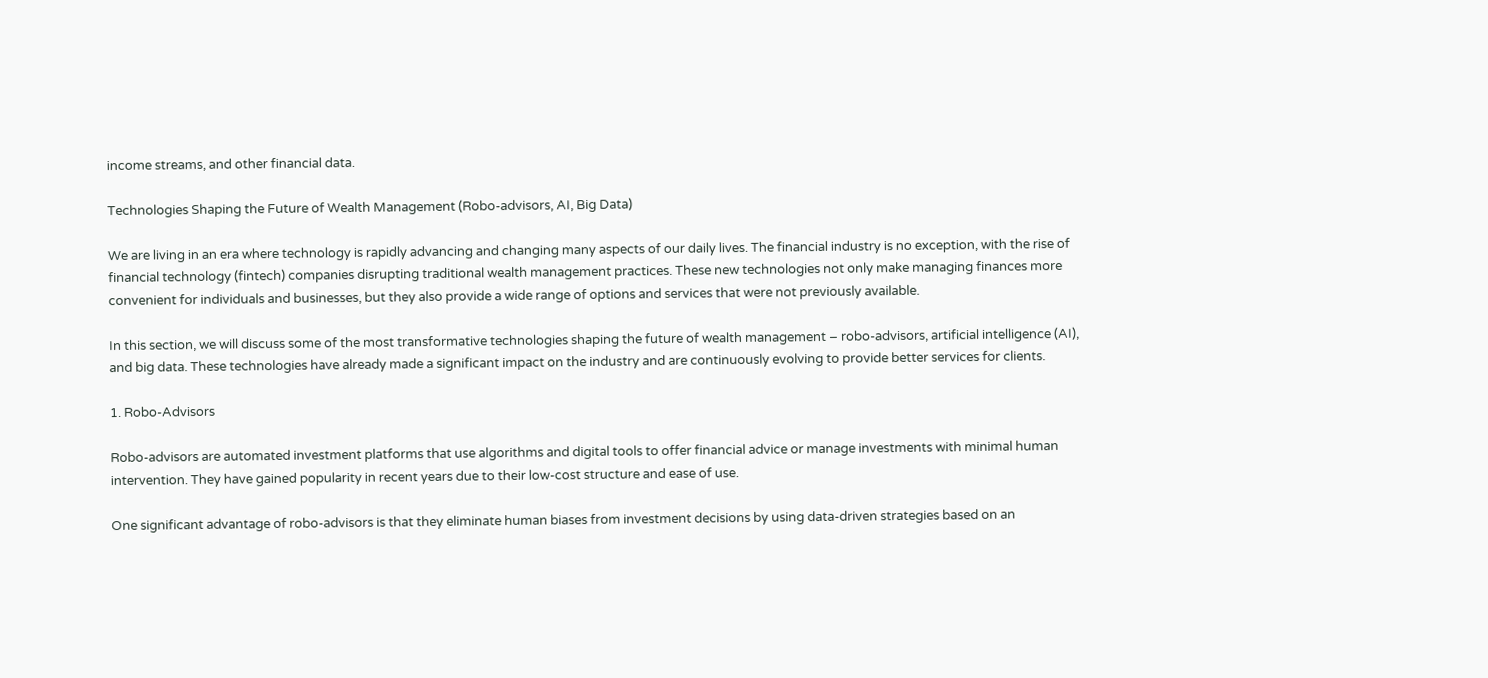income streams, and other financial data.

Technologies Shaping the Future of Wealth Management (Robo-advisors, AI, Big Data)

We are living in an era where technology is rapidly advancing and changing many aspects of our daily lives. The financial industry is no exception, with the rise of financial technology (fintech) companies disrupting traditional wealth management practices. These new technologies not only make managing finances more convenient for individuals and businesses, but they also provide a wide range of options and services that were not previously available.

In this section, we will discuss some of the most transformative technologies shaping the future of wealth management – robo-advisors, artificial intelligence (AI), and big data. These technologies have already made a significant impact on the industry and are continuously evolving to provide better services for clients.

1. Robo-Advisors

Robo-advisors are automated investment platforms that use algorithms and digital tools to offer financial advice or manage investments with minimal human intervention. They have gained popularity in recent years due to their low-cost structure and ease of use.

One significant advantage of robo-advisors is that they eliminate human biases from investment decisions by using data-driven strategies based on an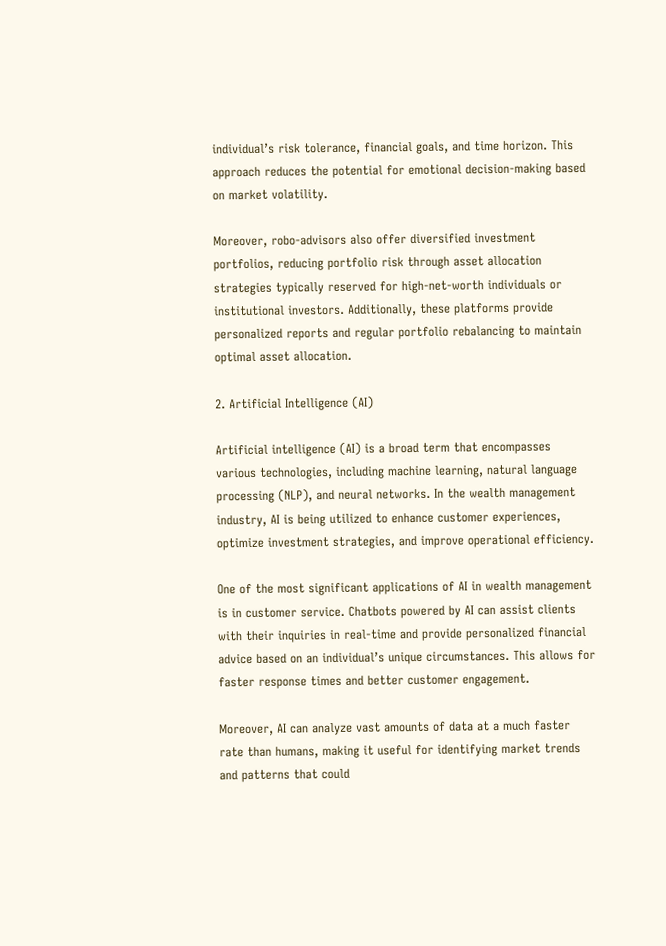individual’s risk tolerance, financial goals, and time horizon. This approach reduces the potential for emotional decision-making based on market volatility.

Moreover, robo-advisors also offer diversified investment portfolios, reducing portfolio risk through asset allocation strategies typically reserved for high-net-worth individuals or institutional investors. Additionally, these platforms provide personalized reports and regular portfolio rebalancing to maintain optimal asset allocation.

2. Artificial Intelligence (AI)

Artificial intelligence (AI) is a broad term that encompasses various technologies, including machine learning, natural language processing (NLP), and neural networks. In the wealth management industry, AI is being utilized to enhance customer experiences, optimize investment strategies, and improve operational efficiency.

One of the most significant applications of AI in wealth management is in customer service. Chatbots powered by AI can assist clients with their inquiries in real-time and provide personalized financial advice based on an individual’s unique circumstances. This allows for faster response times and better customer engagement.

Moreover, AI can analyze vast amounts of data at a much faster rate than humans, making it useful for identifying market trends and patterns that could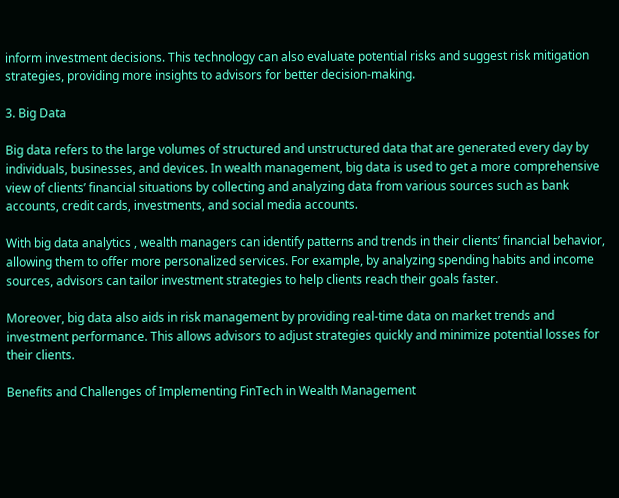inform investment decisions. This technology can also evaluate potential risks and suggest risk mitigation strategies, providing more insights to advisors for better decision-making.

3. Big Data

Big data refers to the large volumes of structured and unstructured data that are generated every day by individuals, businesses, and devices. In wealth management, big data is used to get a more comprehensive view of clients’ financial situations by collecting and analyzing data from various sources such as bank accounts, credit cards, investments, and social media accounts.

With big data analytics , wealth managers can identify patterns and trends in their clients’ financial behavior, allowing them to offer more personalized services. For example, by analyzing spending habits and income sources, advisors can tailor investment strategies to help clients reach their goals faster.

Moreover, big data also aids in risk management by providing real-time data on market trends and investment performance. This allows advisors to adjust strategies quickly and minimize potential losses for their clients.

Benefits and Challenges of Implementing FinTech in Wealth Management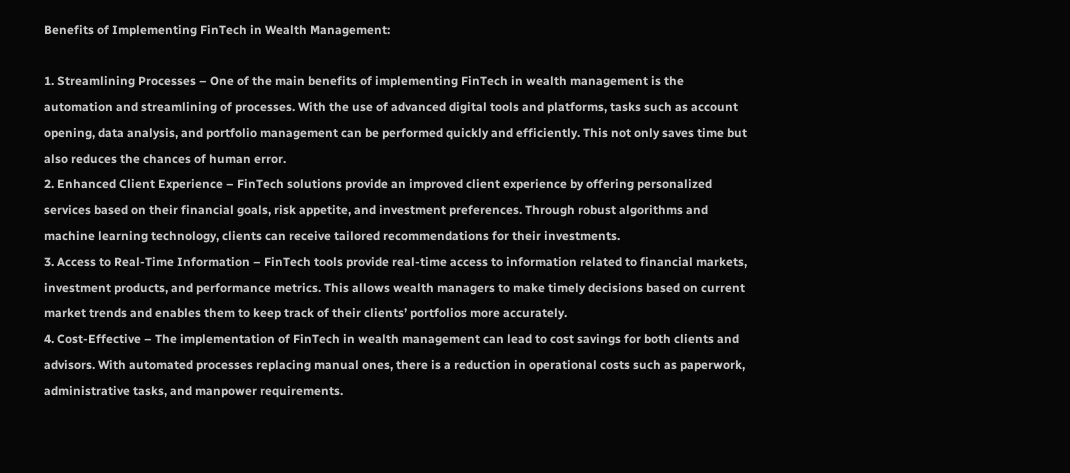Benefits of Implementing FinTech in Wealth Management:

1. Streamlining Processes – One of the main benefits of implementing FinTech in wealth management is the automation and streamlining of processes. With the use of advanced digital tools and platforms, tasks such as account opening, data analysis, and portfolio management can be performed quickly and efficiently. This not only saves time but also reduces the chances of human error.
2. Enhanced Client Experience – FinTech solutions provide an improved client experience by offering personalized services based on their financial goals, risk appetite, and investment preferences. Through robust algorithms and machine learning technology, clients can receive tailored recommendations for their investments.
3. Access to Real-Time Information – FinTech tools provide real-time access to information related to financial markets, investment products, and performance metrics. This allows wealth managers to make timely decisions based on current market trends and enables them to keep track of their clients’ portfolios more accurately.
4. Cost-Effective – The implementation of FinTech in wealth management can lead to cost savings for both clients and advisors. With automated processes replacing manual ones, there is a reduction in operational costs such as paperwork, administrative tasks, and manpower requirements.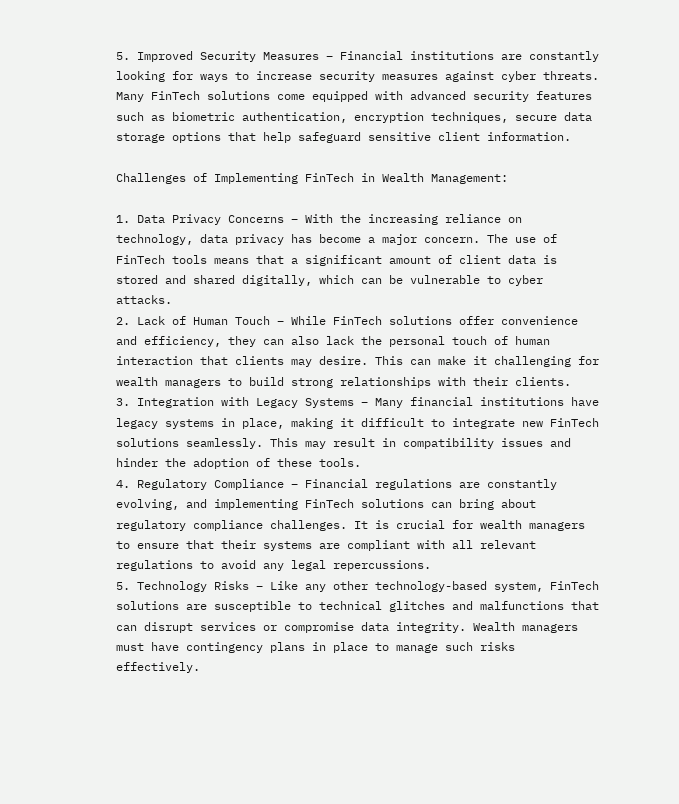5. Improved Security Measures – Financial institutions are constantly looking for ways to increase security measures against cyber threats. Many FinTech solutions come equipped with advanced security features such as biometric authentication, encryption techniques, secure data storage options that help safeguard sensitive client information.

Challenges of Implementing FinTech in Wealth Management:

1. Data Privacy Concerns – With the increasing reliance on technology, data privacy has become a major concern. The use of FinTech tools means that a significant amount of client data is stored and shared digitally, which can be vulnerable to cyber attacks.
2. Lack of Human Touch – While FinTech solutions offer convenience and efficiency, they can also lack the personal touch of human interaction that clients may desire. This can make it challenging for wealth managers to build strong relationships with their clients.
3. Integration with Legacy Systems – Many financial institutions have legacy systems in place, making it difficult to integrate new FinTech solutions seamlessly. This may result in compatibility issues and hinder the adoption of these tools.
4. Regulatory Compliance – Financial regulations are constantly evolving, and implementing FinTech solutions can bring about regulatory compliance challenges. It is crucial for wealth managers to ensure that their systems are compliant with all relevant regulations to avoid any legal repercussions.
5. Technology Risks – Like any other technology-based system, FinTech solutions are susceptible to technical glitches and malfunctions that can disrupt services or compromise data integrity. Wealth managers must have contingency plans in place to manage such risks effectively.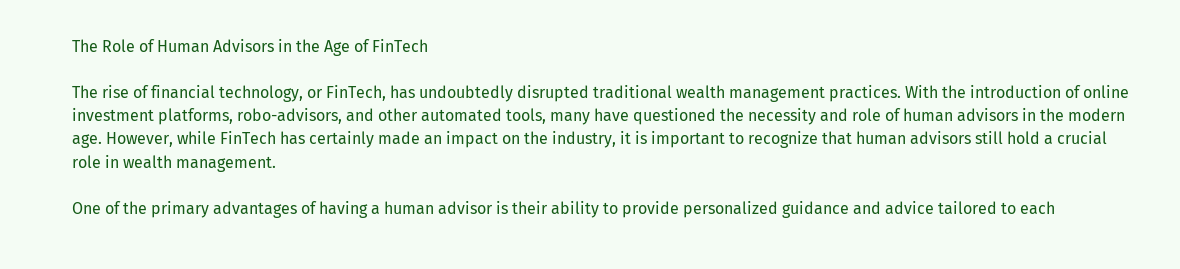The Role of Human Advisors in the Age of FinTech

The rise of financial technology, or FinTech, has undoubtedly disrupted traditional wealth management practices. With the introduction of online investment platforms, robo-advisors, and other automated tools, many have questioned the necessity and role of human advisors in the modern age. However, while FinTech has certainly made an impact on the industry, it is important to recognize that human advisors still hold a crucial role in wealth management.

One of the primary advantages of having a human advisor is their ability to provide personalized guidance and advice tailored to each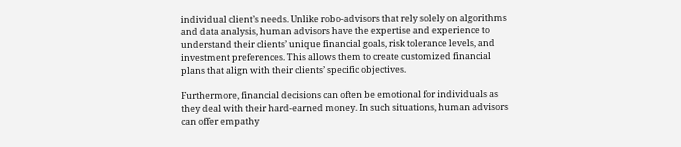individual client’s needs. Unlike robo-advisors that rely solely on algorithms and data analysis, human advisors have the expertise and experience to understand their clients’ unique financial goals, risk tolerance levels, and investment preferences. This allows them to create customized financial plans that align with their clients’ specific objectives.

Furthermore, financial decisions can often be emotional for individuals as they deal with their hard-earned money. In such situations, human advisors can offer empathy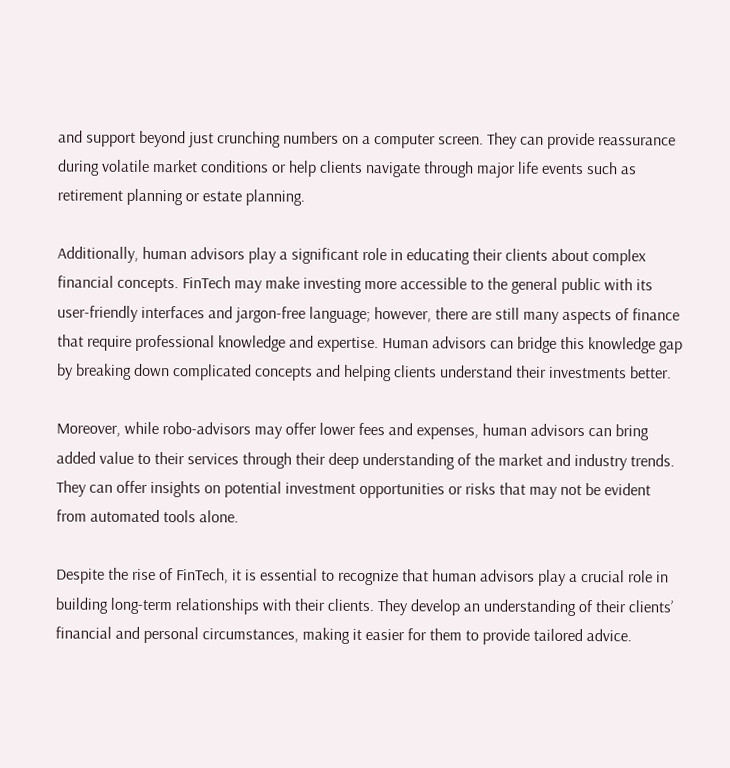and support beyond just crunching numbers on a computer screen. They can provide reassurance during volatile market conditions or help clients navigate through major life events such as retirement planning or estate planning.

Additionally, human advisors play a significant role in educating their clients about complex financial concepts. FinTech may make investing more accessible to the general public with its user-friendly interfaces and jargon-free language; however, there are still many aspects of finance that require professional knowledge and expertise. Human advisors can bridge this knowledge gap by breaking down complicated concepts and helping clients understand their investments better.

Moreover, while robo-advisors may offer lower fees and expenses, human advisors can bring added value to their services through their deep understanding of the market and industry trends. They can offer insights on potential investment opportunities or risks that may not be evident from automated tools alone.

Despite the rise of FinTech, it is essential to recognize that human advisors play a crucial role in building long-term relationships with their clients. They develop an understanding of their clients’ financial and personal circumstances, making it easier for them to provide tailored advice.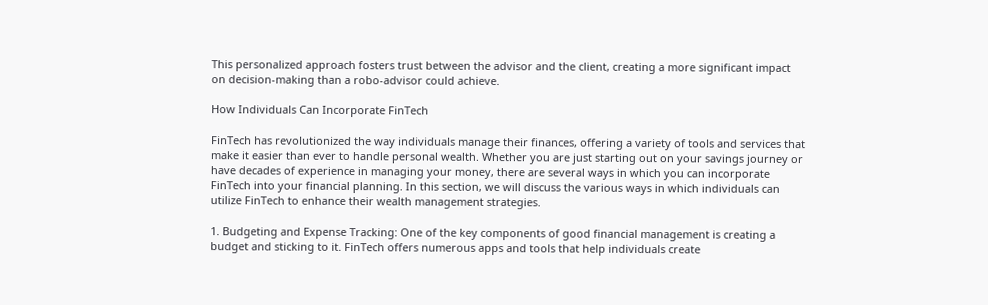This personalized approach fosters trust between the advisor and the client, creating a more significant impact on decision-making than a robo-advisor could achieve.

How Individuals Can Incorporate FinTech

FinTech has revolutionized the way individuals manage their finances, offering a variety of tools and services that make it easier than ever to handle personal wealth. Whether you are just starting out on your savings journey or have decades of experience in managing your money, there are several ways in which you can incorporate FinTech into your financial planning. In this section, we will discuss the various ways in which individuals can utilize FinTech to enhance their wealth management strategies.

1. Budgeting and Expense Tracking: One of the key components of good financial management is creating a budget and sticking to it. FinTech offers numerous apps and tools that help individuals create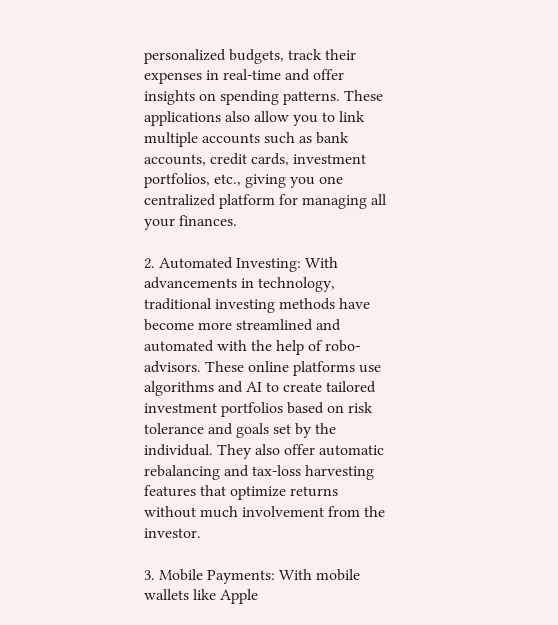personalized budgets, track their expenses in real-time and offer insights on spending patterns. These applications also allow you to link multiple accounts such as bank accounts, credit cards, investment portfolios, etc., giving you one centralized platform for managing all your finances.

2. Automated Investing: With advancements in technology, traditional investing methods have become more streamlined and automated with the help of robo-advisors. These online platforms use algorithms and AI to create tailored investment portfolios based on risk tolerance and goals set by the individual. They also offer automatic rebalancing and tax-loss harvesting features that optimize returns without much involvement from the investor.

3. Mobile Payments: With mobile wallets like Apple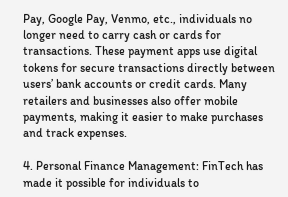Pay, Google Pay, Venmo, etc., individuals no longer need to carry cash or cards for transactions. These payment apps use digital tokens for secure transactions directly between users’ bank accounts or credit cards. Many retailers and businesses also offer mobile payments, making it easier to make purchases and track expenses.

4. Personal Finance Management: FinTech has made it possible for individuals to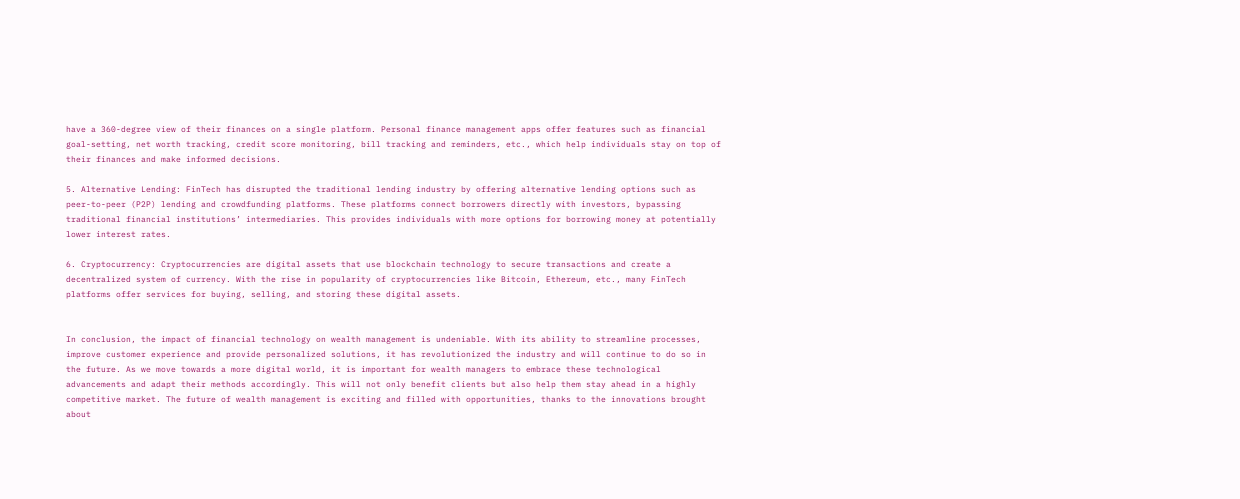have a 360-degree view of their finances on a single platform. Personal finance management apps offer features such as financial goal-setting, net worth tracking, credit score monitoring, bill tracking and reminders, etc., which help individuals stay on top of their finances and make informed decisions.

5. Alternative Lending: FinTech has disrupted the traditional lending industry by offering alternative lending options such as peer-to-peer (P2P) lending and crowdfunding platforms. These platforms connect borrowers directly with investors, bypassing traditional financial institutions’ intermediaries. This provides individuals with more options for borrowing money at potentially lower interest rates.

6. Cryptocurrency: Cryptocurrencies are digital assets that use blockchain technology to secure transactions and create a decentralized system of currency. With the rise in popularity of cryptocurrencies like Bitcoin, Ethereum, etc., many FinTech platforms offer services for buying, selling, and storing these digital assets.


In conclusion, the impact of financial technology on wealth management is undeniable. With its ability to streamline processes, improve customer experience and provide personalized solutions, it has revolutionized the industry and will continue to do so in the future. As we move towards a more digital world, it is important for wealth managers to embrace these technological advancements and adapt their methods accordingly. This will not only benefit clients but also help them stay ahead in a highly competitive market. The future of wealth management is exciting and filled with opportunities, thanks to the innovations brought about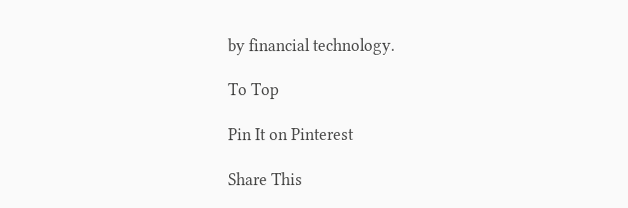by financial technology.

To Top

Pin It on Pinterest

Share This